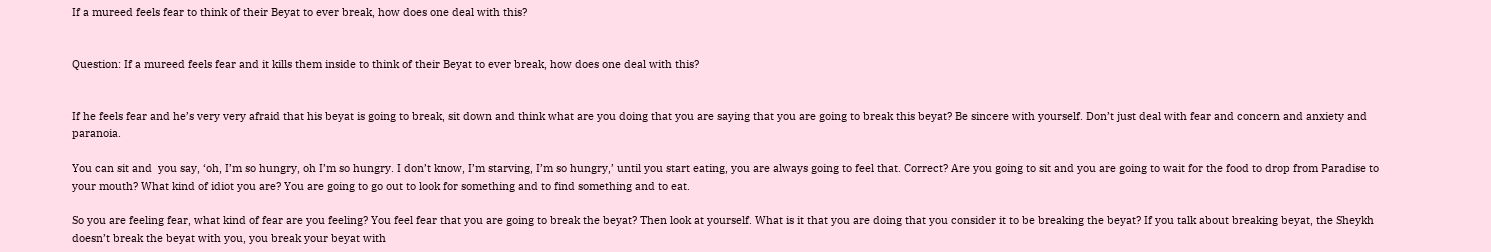If a mureed feels fear to think of their Beyat to ever break, how does one deal with this?


Question: If a mureed feels fear and it kills them inside to think of their Beyat to ever break, how does one deal with this?


If he feels fear and he’s very very afraid that his beyat is going to break, sit down and think what are you doing that you are saying that you are going to break this beyat? Be sincere with yourself. Don’t just deal with fear and concern and anxiety and paranoia.

You can sit and  you say, ‘oh, I’m so hungry, oh I’m so hungry. I don’t know, I’m starving, I’m so hungry,’ until you start eating, you are always going to feel that. Correct? Are you going to sit and you are going to wait for the food to drop from Paradise to your mouth? What kind of idiot you are? You are going to go out to look for something and to find something and to eat.

So you are feeling fear, what kind of fear are you feeling? You feel fear that you are going to break the beyat? Then look at yourself. What is it that you are doing that you consider it to be breaking the beyat? If you talk about breaking beyat, the Sheykh doesn’t break the beyat with you, you break your beyat with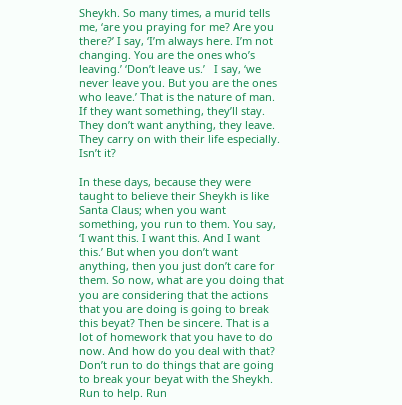Sheykh. So many times, a murid tells me, ‘are you praying for me? Are you there?’ I say, ‘I’m always here. I’m not changing. You are the ones who’s leaving.’ ‘Don’t leave us.’   I say, ‘we never leave you. But you are the ones who leave.’ That is the nature of man. If they want something, they’ll stay. They don’t want anything, they leave. They carry on with their life especially. Isn’t it?

In these days, because they were taught to believe their Sheykh is like Santa Claus; when you want something, you run to them. You say, ‘I want this. I want this. And I want this.’ But when you don’t want anything, then you just don’t care for them. So now, what are you doing that you are considering that the actions that you are doing is going to break this beyat? Then be sincere. That is a lot of homework that you have to do now. And how do you deal with that? Don’t run to do things that are going to break your beyat with the Sheykh. Run to help. Run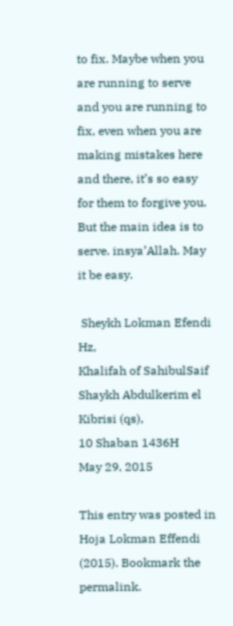to fix. Maybe when you are running to serve and you are running to fix, even when you are making mistakes here and there, it’s so easy for them to forgive you. But the main idea is to serve. insya’Allah. May it be easy.

 Sheykh Lokman Efendi Hz,
Khalifah of SahibulSaif Shaykh Abdulkerim el Kibrisi (qs),
10 Shaban 1436H
May 29, 2015

This entry was posted in Hoja Lokman Effendi (2015). Bookmark the permalink.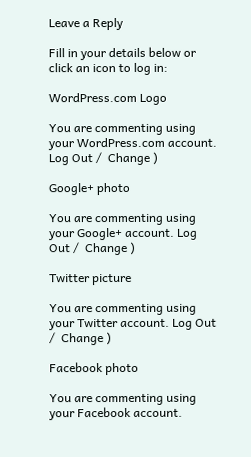Leave a Reply

Fill in your details below or click an icon to log in:

WordPress.com Logo

You are commenting using your WordPress.com account. Log Out /  Change )

Google+ photo

You are commenting using your Google+ account. Log Out /  Change )

Twitter picture

You are commenting using your Twitter account. Log Out /  Change )

Facebook photo

You are commenting using your Facebook account.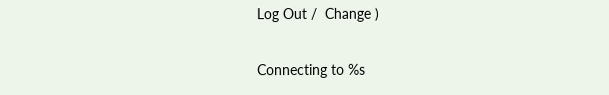Log Out /  Change )


Connecting to %s